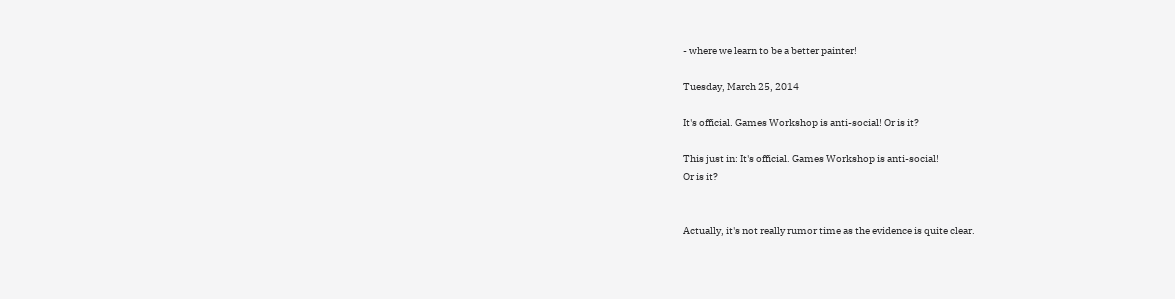- where we learn to be a better painter!

Tuesday, March 25, 2014

It's official. Games Workshop is anti-social! Or is it?

This just in: It's official. Games Workshop is anti-social!
Or is it?


Actually, it's not really rumor time as the evidence is quite clear.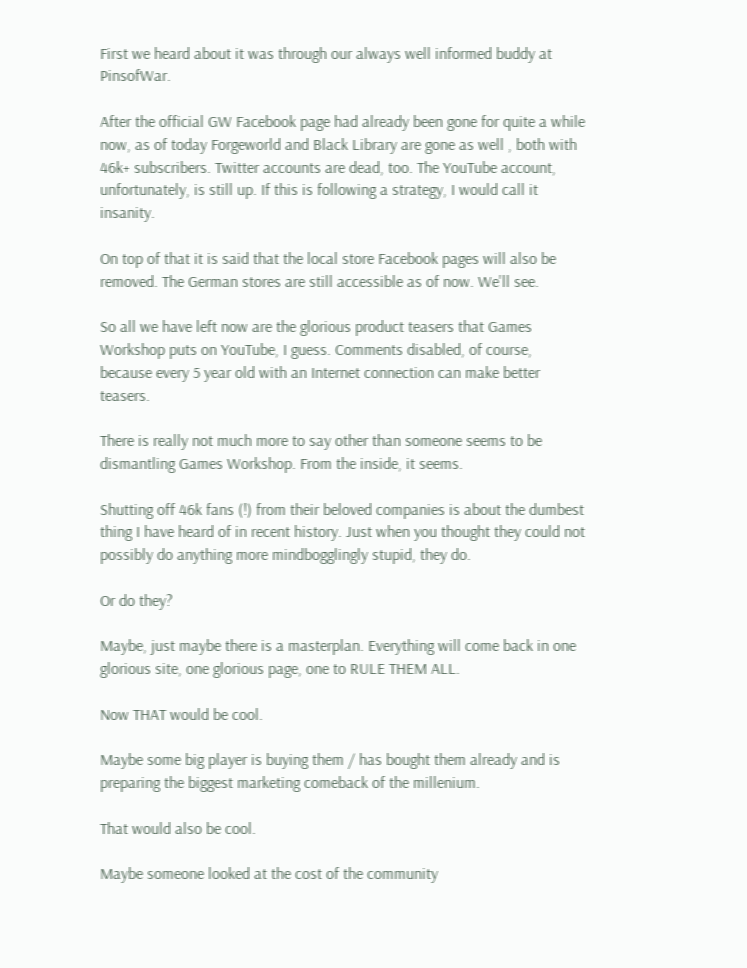First we heard about it was through our always well informed buddy at PinsofWar.

After the official GW Facebook page had already been gone for quite a while now, as of today Forgeworld and Black Library are gone as well , both with 46k+ subscribers. Twitter accounts are dead, too. The YouTube account, unfortunately, is still up. If this is following a strategy, I would call it insanity.

On top of that it is said that the local store Facebook pages will also be removed. The German stores are still accessible as of now. We'll see.

So all we have left now are the glorious product teasers that Games Workshop puts on YouTube, I guess. Comments disabled, of course, because every 5 year old with an Internet connection can make better teasers.

There is really not much more to say other than someone seems to be dismantling Games Workshop. From the inside, it seems.

Shutting off 46k fans (!) from their beloved companies is about the dumbest thing I have heard of in recent history. Just when you thought they could not possibly do anything more mindbogglingly stupid, they do.

Or do they?

Maybe, just maybe there is a masterplan. Everything will come back in one glorious site, one glorious page, one to RULE THEM ALL.

Now THAT would be cool.

Maybe some big player is buying them / has bought them already and is preparing the biggest marketing comeback of the millenium.

That would also be cool.

Maybe someone looked at the cost of the community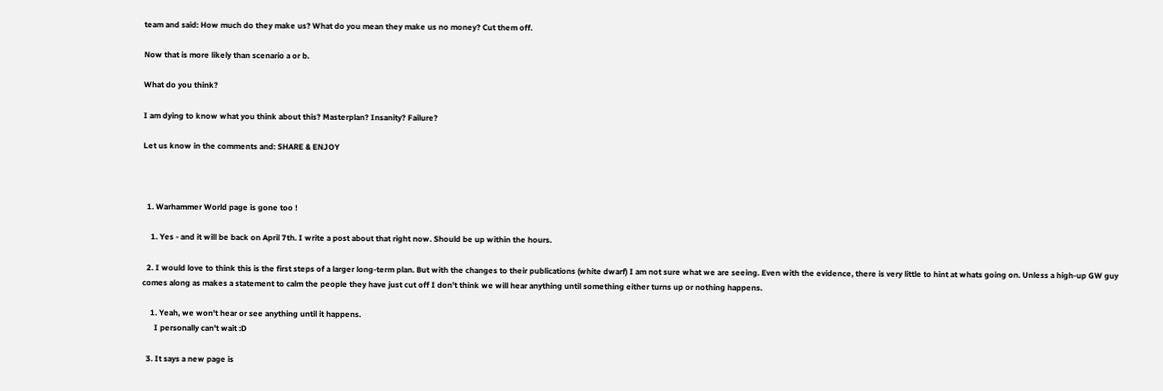team and said: How much do they make us? What do you mean they make us no money? Cut them off.

Now that is more likely than scenario a or b.

What do you think?

I am dying to know what you think about this? Masterplan? Insanity? Failure?

Let us know in the comments and: SHARE & ENJOY



  1. Warhammer World page is gone too !

    1. Yes - and it will be back on April 7th. I write a post about that right now. Should be up within the hours.

  2. I would love to think this is the first steps of a larger long-term plan. But with the changes to their publications (white dwarf) I am not sure what we are seeing. Even with the evidence, there is very little to hint at whats going on. Unless a high-up GW guy comes along as makes a statement to calm the people they have just cut off I don't think we will hear anything until something either turns up or nothing happens.

    1. Yeah, we won't hear or see anything until it happens.
      I personally can't wait :D

  3. It says a new page is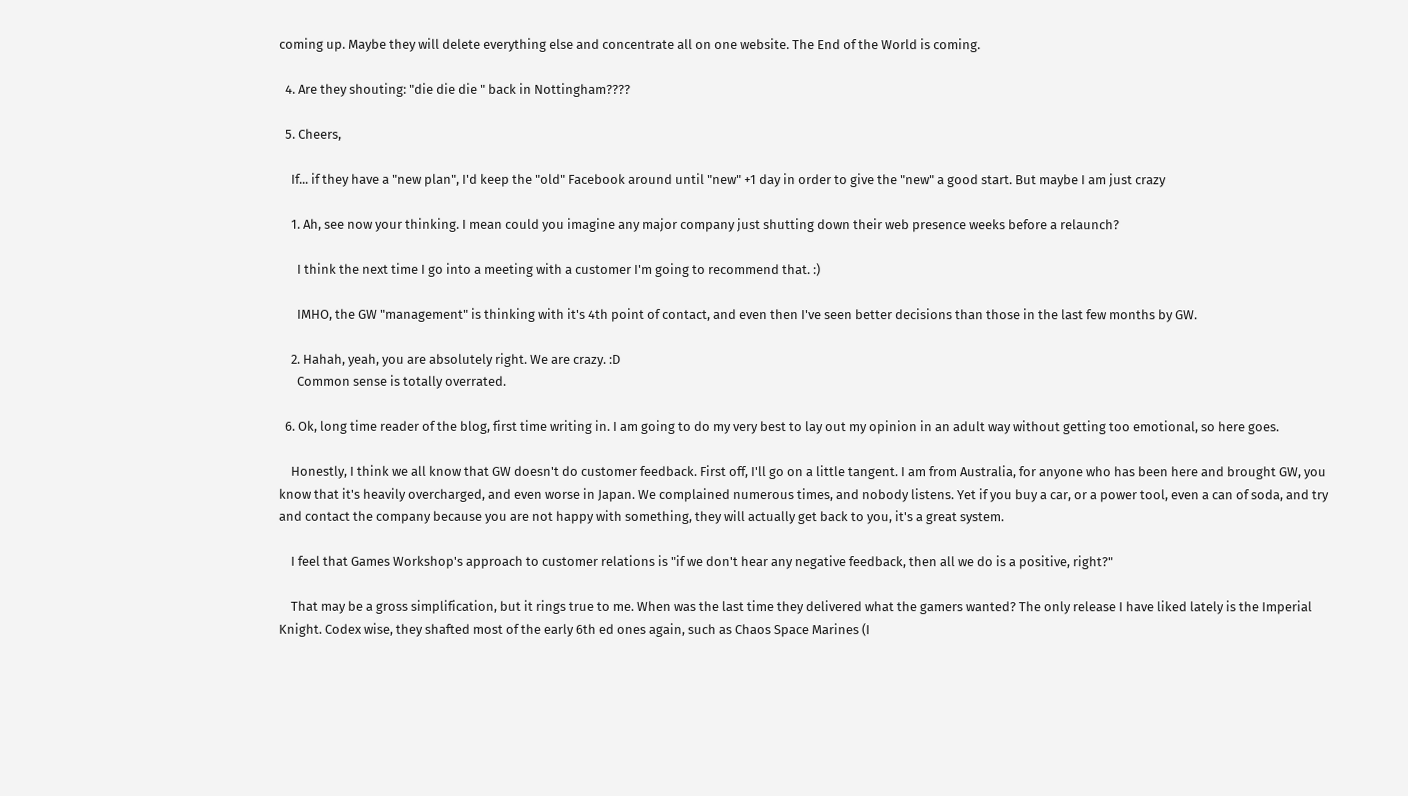coming up. Maybe they will delete everything else and concentrate all on one website. The End of the World is coming.

  4. Are they shouting: "die die die " back in Nottingham????

  5. Cheers,

    If... if they have a "new plan", I'd keep the "old" Facebook around until "new" +1 day in order to give the "new" a good start. But maybe I am just crazy

    1. Ah, see now your thinking. I mean could you imagine any major company just shutting down their web presence weeks before a relaunch?

      I think the next time I go into a meeting with a customer I'm going to recommend that. :)

      IMHO, the GW "management" is thinking with it's 4th point of contact, and even then I've seen better decisions than those in the last few months by GW.

    2. Hahah, yeah, you are absolutely right. We are crazy. :D
      Common sense is totally overrated.

  6. Ok, long time reader of the blog, first time writing in. I am going to do my very best to lay out my opinion in an adult way without getting too emotional, so here goes.

    Honestly, I think we all know that GW doesn't do customer feedback. First off, I'll go on a little tangent. I am from Australia, for anyone who has been here and brought GW, you know that it's heavily overcharged, and even worse in Japan. We complained numerous times, and nobody listens. Yet if you buy a car, or a power tool, even a can of soda, and try and contact the company because you are not happy with something, they will actually get back to you, it's a great system.

    I feel that Games Workshop's approach to customer relations is "if we don't hear any negative feedback, then all we do is a positive, right?"

    That may be a gross simplification, but it rings true to me. When was the last time they delivered what the gamers wanted? The only release I have liked lately is the Imperial Knight. Codex wise, they shafted most of the early 6th ed ones again, such as Chaos Space Marines (I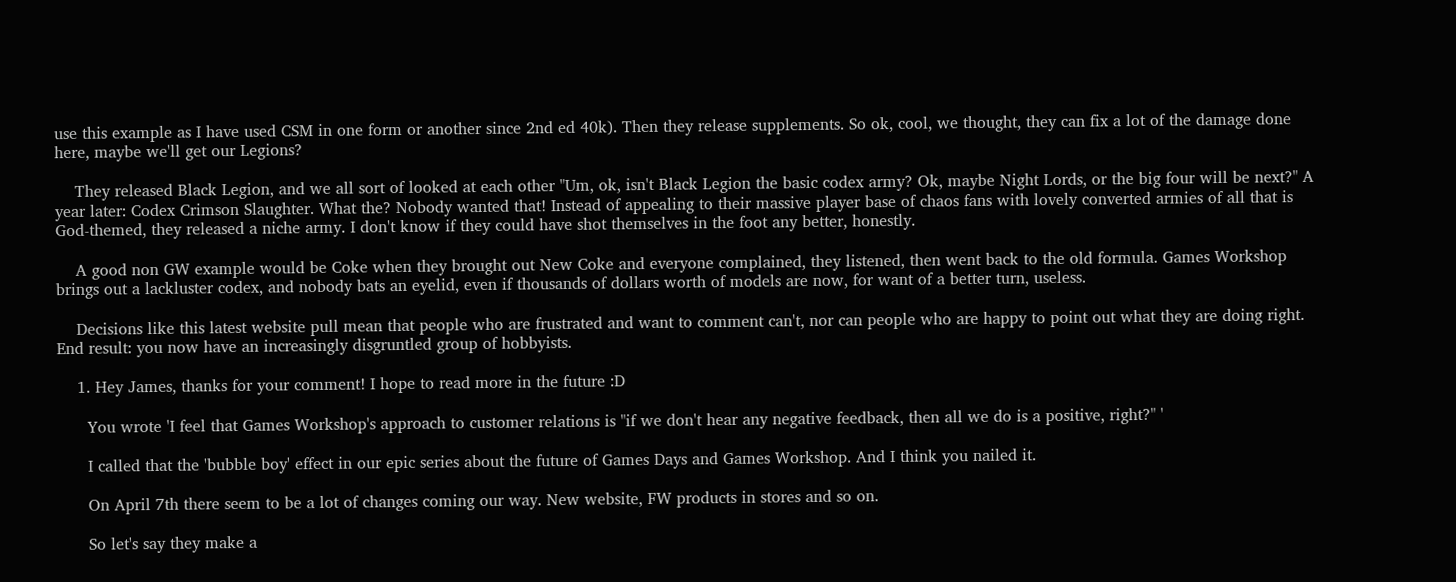use this example as I have used CSM in one form or another since 2nd ed 40k). Then they release supplements. So ok, cool, we thought, they can fix a lot of the damage done here, maybe we'll get our Legions?

    They released Black Legion, and we all sort of looked at each other "Um, ok, isn't Black Legion the basic codex army? Ok, maybe Night Lords, or the big four will be next?" A year later: Codex Crimson Slaughter. What the? Nobody wanted that! Instead of appealing to their massive player base of chaos fans with lovely converted armies of all that is God-themed, they released a niche army. I don't know if they could have shot themselves in the foot any better, honestly.

    A good non GW example would be Coke when they brought out New Coke and everyone complained, they listened, then went back to the old formula. Games Workshop brings out a lackluster codex, and nobody bats an eyelid, even if thousands of dollars worth of models are now, for want of a better turn, useless.

    Decisions like this latest website pull mean that people who are frustrated and want to comment can't, nor can people who are happy to point out what they are doing right. End result: you now have an increasingly disgruntled group of hobbyists.

    1. Hey James, thanks for your comment! I hope to read more in the future :D

      You wrote 'I feel that Games Workshop's approach to customer relations is "if we don't hear any negative feedback, then all we do is a positive, right?" '

      I called that the 'bubble boy' effect in our epic series about the future of Games Days and Games Workshop. And I think you nailed it.

      On April 7th there seem to be a lot of changes coming our way. New website, FW products in stores and so on.

      So let's say they make a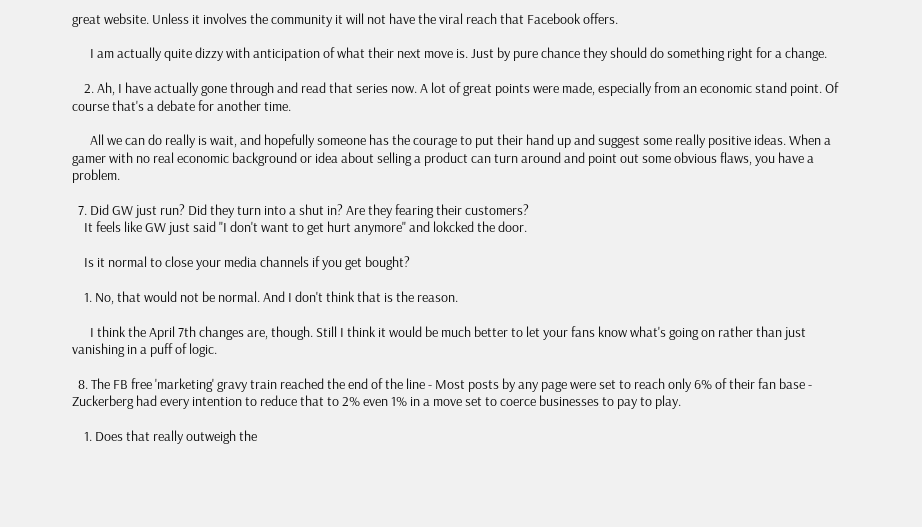great website. Unless it involves the community it will not have the viral reach that Facebook offers.

      I am actually quite dizzy with anticipation of what their next move is. Just by pure chance they should do something right for a change.

    2. Ah, I have actually gone through and read that series now. A lot of great points were made, especially from an economic stand point. Of course that's a debate for another time.

      All we can do really is wait, and hopefully someone has the courage to put their hand up and suggest some really positive ideas. When a gamer with no real economic background or idea about selling a product can turn around and point out some obvious flaws, you have a problem.

  7. Did GW just run? Did they turn into a shut in? Are they fearing their customers?
    It feels like GW just said "I don't want to get hurt anymore" and lokcked the door.

    Is it normal to close your media channels if you get bought?

    1. No, that would not be normal. And I don't think that is the reason.

      I think the April 7th changes are, though. Still I think it would be much better to let your fans know what's going on rather than just vanishing in a puff of logic.

  8. The FB free 'marketing' gravy train reached the end of the line - Most posts by any page were set to reach only 6% of their fan base - Zuckerberg had every intention to reduce that to 2% even 1% in a move set to coerce businesses to pay to play.

    1. Does that really outweigh the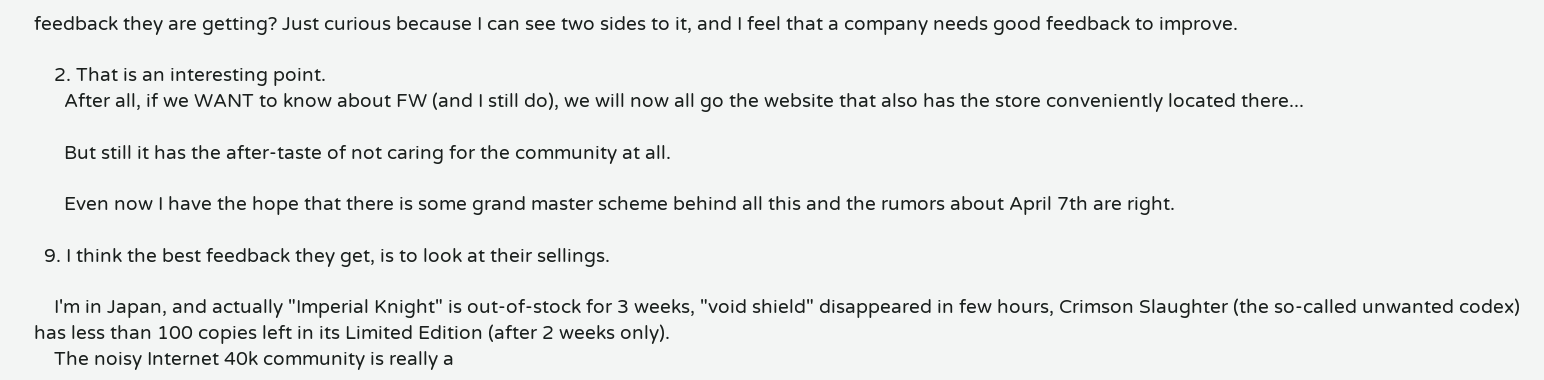feedback they are getting? Just curious because I can see two sides to it, and I feel that a company needs good feedback to improve.

    2. That is an interesting point.
      After all, if we WANT to know about FW (and I still do), we will now all go the website that also has the store conveniently located there...

      But still it has the after-taste of not caring for the community at all.

      Even now I have the hope that there is some grand master scheme behind all this and the rumors about April 7th are right.

  9. I think the best feedback they get, is to look at their sellings.

    I'm in Japan, and actually "Imperial Knight" is out-of-stock for 3 weeks, "void shield" disappeared in few hours, Crimson Slaughter (the so-called unwanted codex) has less than 100 copies left in its Limited Edition (after 2 weeks only).
    The noisy Internet 40k community is really a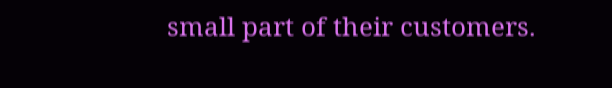small part of their customers.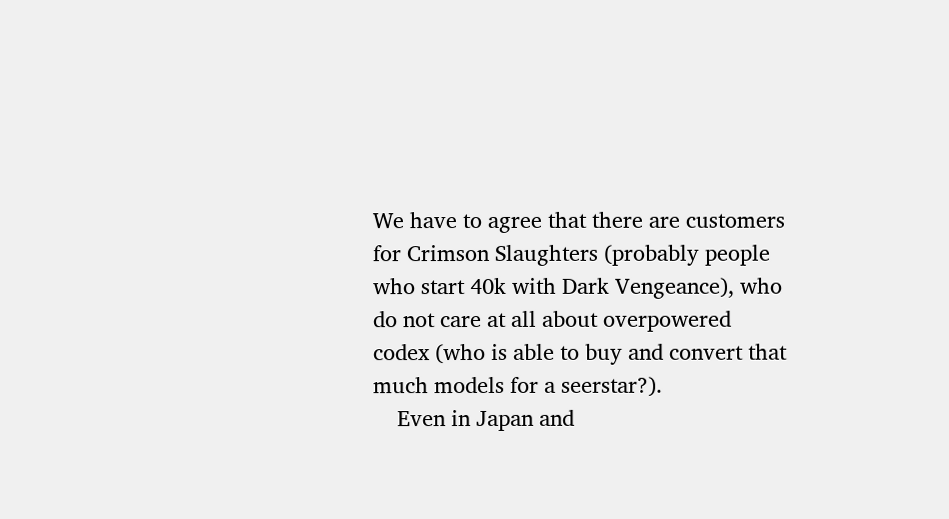We have to agree that there are customers for Crimson Slaughters (probably people who start 40k with Dark Vengeance), who do not care at all about overpowered codex (who is able to buy and convert that much models for a seerstar?).
    Even in Japan and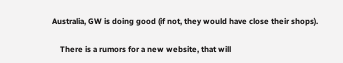Australia, GW is doing good (if not, they would have close their shops).

    There is a rumors for a new website, that will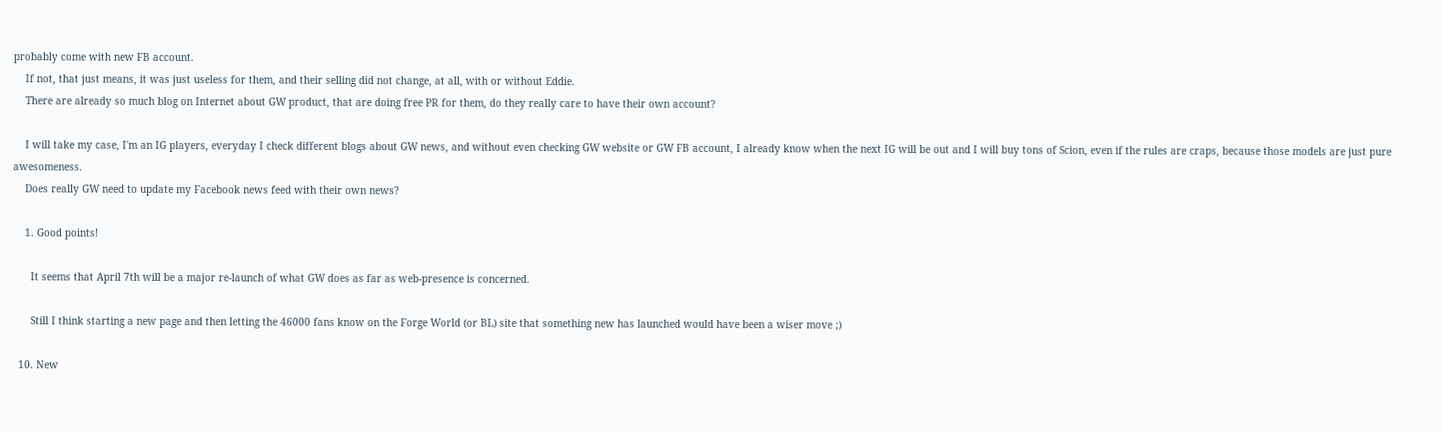probably come with new FB account.
    If not, that just means, it was just useless for them, and their selling did not change, at all, with or without Eddie.
    There are already so much blog on Internet about GW product, that are doing free PR for them, do they really care to have their own account?

    I will take my case, I'm an IG players, everyday I check different blogs about GW news, and without even checking GW website or GW FB account, I already know when the next IG will be out and I will buy tons of Scion, even if the rules are craps, because those models are just pure awesomeness.
    Does really GW need to update my Facebook news feed with their own news?

    1. Good points!

      It seems that April 7th will be a major re-launch of what GW does as far as web-presence is concerned.

      Still I think starting a new page and then letting the 46000 fans know on the Forge World (or BL) site that something new has launched would have been a wiser move ;)

  10. New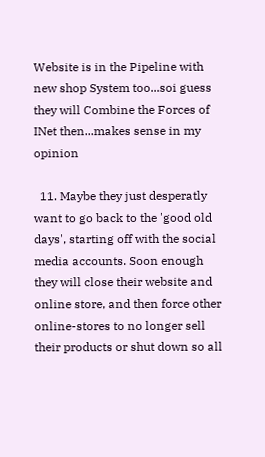Website is in the Pipeline with new shop System too...soi guess they will Combine the Forces of INet then...makes sense in my opinion

  11. Maybe they just desperatly want to go back to the 'good old days', starting off with the social media accounts. Soon enough they will close their website and online store, and then force other online-stores to no longer sell their products or shut down so all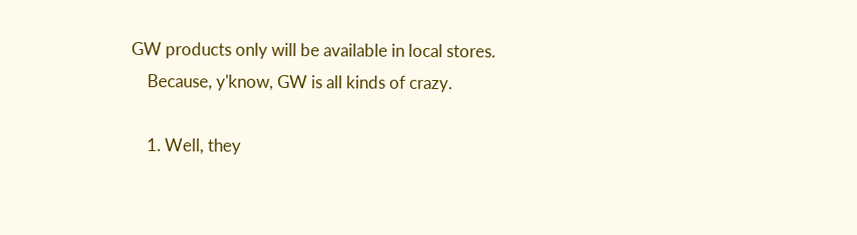GW products only will be available in local stores.
    Because, y'know, GW is all kinds of crazy.

    1. Well, they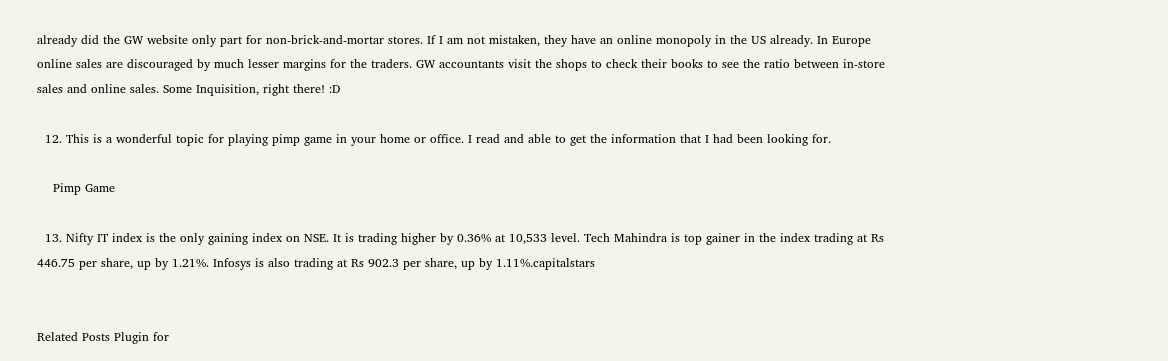already did the GW website only part for non-brick-and-mortar stores. If I am not mistaken, they have an online monopoly in the US already. In Europe online sales are discouraged by much lesser margins for the traders. GW accountants visit the shops to check their books to see the ratio between in-store sales and online sales. Some Inquisition, right there! :D

  12. This is a wonderful topic for playing pimp game in your home or office. I read and able to get the information that I had been looking for.

    Pimp Game

  13. Nifty IT index is the only gaining index on NSE. It is trading higher by 0.36% at 10,533 level. Tech Mahindra is top gainer in the index trading at Rs 446.75 per share, up by 1.21%. Infosys is also trading at Rs 902.3 per share, up by 1.11%.capitalstars


Related Posts Plugin for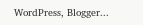WordPress, Blogger...